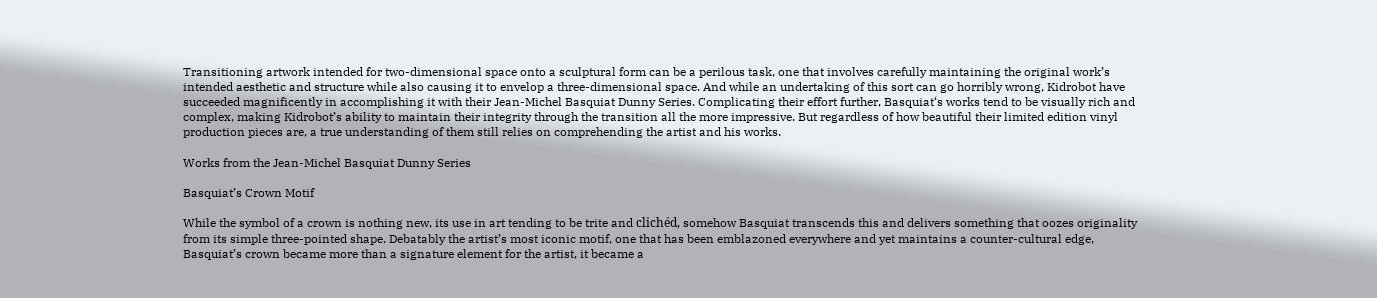Transitioning artwork intended for two-dimensional space onto a sculptural form can be a perilous task, one that involves carefully maintaining the original work’s intended aesthetic and structure while also causing it to envelop a three-dimensional space. And while an undertaking of this sort can go horribly wrong, Kidrobot have succeeded magnificently in accomplishing it with their Jean-Michel Basquiat Dunny Series. Complicating their effort further, Basquiat‘s works tend to be visually rich and complex, making Kidrobot’s ability to maintain their integrity through the transition all the more impressive. But regardless of how beautiful their limited edition vinyl production pieces are, a true understanding of them still relies on comprehending the artist and his works.

Works from the Jean-Michel Basquiat Dunny Series

Basquiat’s Crown Motif

While the symbol of a crown is nothing new, its use in art tending to be trite and clichéd, somehow Basquiat transcends this and delivers something that oozes originality from its simple three-pointed shape. Debatably the artist’s most iconic motif, one that has been emblazoned everywhere and yet maintains a counter-cultural edge, Basquiat’s crown became more than a signature element for the artist, it became a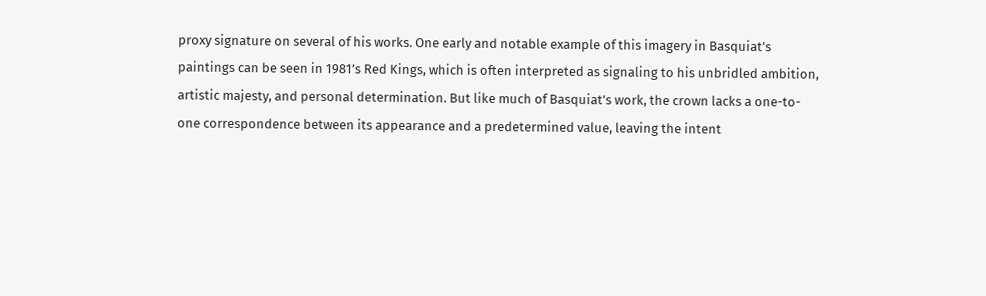proxy signature on several of his works. One early and notable example of this imagery in Basquiat’s paintings can be seen in 1981’s Red Kings, which is often interpreted as signaling to his unbridled ambition, artistic majesty, and personal determination. But like much of Basquiat’s work, the crown lacks a one-to-one correspondence between its appearance and a predetermined value, leaving the intent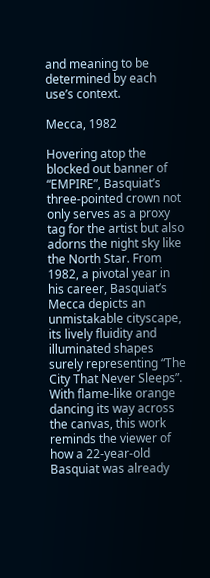and meaning to be determined by each use’s context.

Mecca, 1982

Hovering atop the blocked out banner of “EMPIRE”, Basquiat’s three-pointed crown not only serves as a proxy tag for the artist but also adorns the night sky like the North Star. From 1982, a pivotal year in his career, Basquiat’s Mecca depicts an unmistakable cityscape, its lively fluidity and illuminated shapes surely representing “The City That Never Sleeps”. With flame-like orange dancing its way across the canvas, this work reminds the viewer of how a 22-year-old Basquiat was already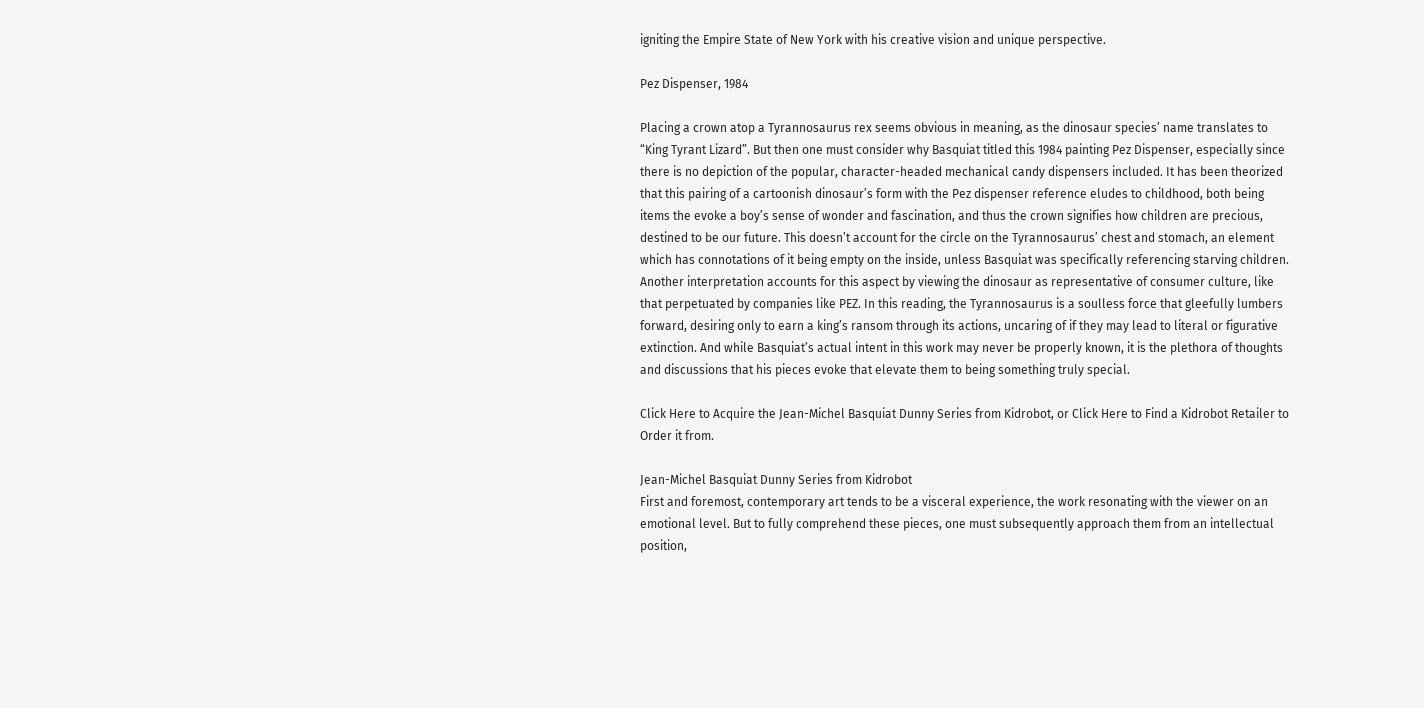igniting the Empire State of New York with his creative vision and unique perspective.

Pez Dispenser, 1984

Placing a crown atop a Tyrannosaurus rex seems obvious in meaning, as the dinosaur species’ name translates to “King Tyrant Lizard”. But then one must consider why Basquiat titled this 1984 painting Pez Dispenser, especially since there is no depiction of the popular, character-headed mechanical candy dispensers included. It has been theorized that this pairing of a cartoonish dinosaur’s form with the Pez dispenser reference eludes to childhood, both being items the evoke a boy’s sense of wonder and fascination, and thus the crown signifies how children are precious, destined to be our future. This doesn’t account for the circle on the Tyrannosaurus’ chest and stomach, an element which has connotations of it being empty on the inside, unless Basquiat was specifically referencing starving children. Another interpretation accounts for this aspect by viewing the dinosaur as representative of consumer culture, like that perpetuated by companies like PEZ. In this reading, the Tyrannosaurus is a soulless force that gleefully lumbers forward, desiring only to earn a king’s ransom through its actions, uncaring of if they may lead to literal or figurative extinction. And while Basquiat’s actual intent in this work may never be properly known, it is the plethora of thoughts and discussions that his pieces evoke that elevate them to being something truly special.

Click Here to Acquire the Jean-Michel Basquiat Dunny Series from Kidrobot, or Click Here to Find a Kidrobot Retailer to Order it from.

Jean-Michel Basquiat Dunny Series from Kidrobot
First and foremost, contemporary art tends to be a visceral experience, the work resonating with the viewer on an emotional level. But to fully comprehend these pieces, one must subsequently approach them from an intellectual position,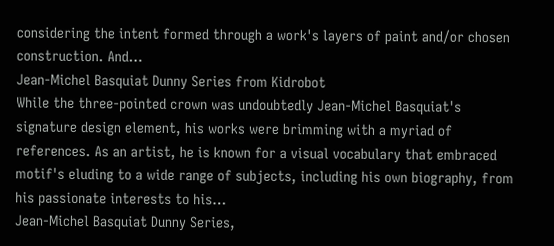considering the intent formed through a work's layers of paint and/or chosen construction. And…
Jean-Michel Basquiat Dunny Series from Kidrobot
While the three-pointed crown was undoubtedly Jean-Michel Basquiat's signature design element, his works were brimming with a myriad of references. As an artist, he is known for a visual vocabulary that embraced motif's eluding to a wide range of subjects, including his own biography, from his passionate interests to his…
Jean-Michel Basquiat Dunny Series,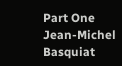Part One
Jean-Michel Basquiat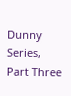Dunny Series, Part Three